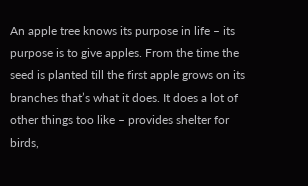An apple tree knows its purpose in life – its purpose is to give apples. From the time the seed is planted till the first apple grows on its branches that’s what it does. It does a lot of other things too like – provides shelter for birds,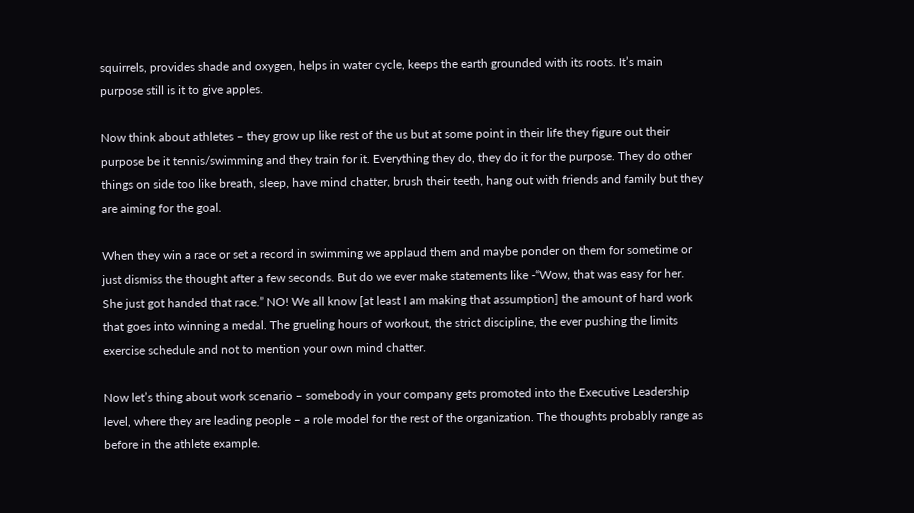squirrels, provides shade and oxygen, helps in water cycle, keeps the earth grounded with its roots. It’s main purpose still is it to give apples.

Now think about athletes – they grow up like rest of the us but at some point in their life they figure out their purpose be it tennis/swimming and they train for it. Everything they do, they do it for the purpose. They do other things on side too like breath, sleep, have mind chatter, brush their teeth, hang out with friends and family but they are aiming for the goal.

When they win a race or set a record in swimming we applaud them and maybe ponder on them for sometime or just dismiss the thought after a few seconds. But do we ever make statements like -“Wow, that was easy for her. She just got handed that race.” NO! We all know [at least I am making that assumption] the amount of hard work that goes into winning a medal. The grueling hours of workout, the strict discipline, the ever pushing the limits exercise schedule and not to mention your own mind chatter.

Now let’s thing about work scenario – somebody in your company gets promoted into the Executive Leadership level, where they are leading people – a role model for the rest of the organization. The thoughts probably range as before in the athlete example.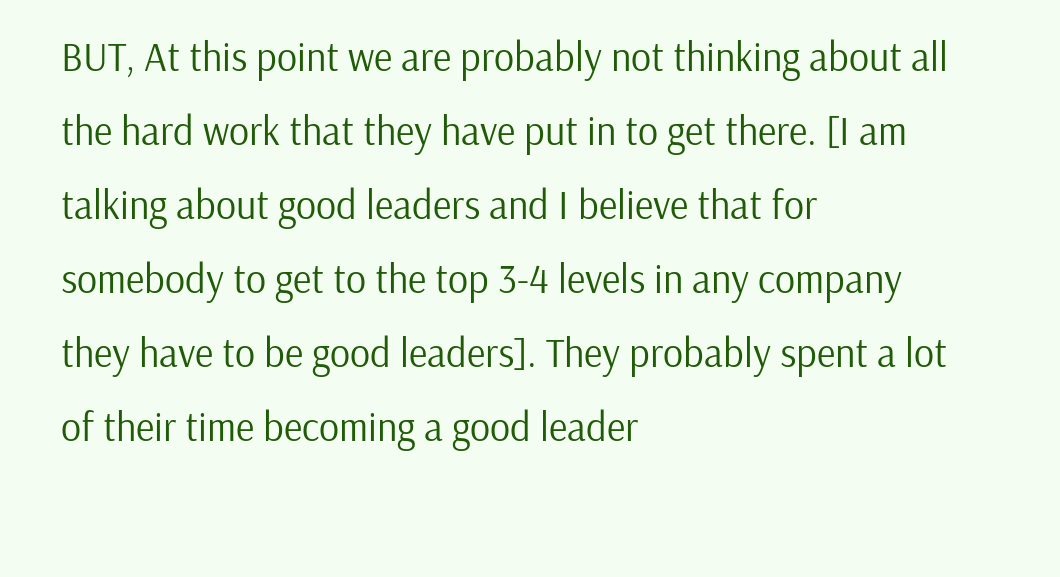BUT, At this point we are probably not thinking about all the hard work that they have put in to get there. [I am talking about good leaders and I believe that for somebody to get to the top 3-4 levels in any company they have to be good leaders]. They probably spent a lot of their time becoming a good leader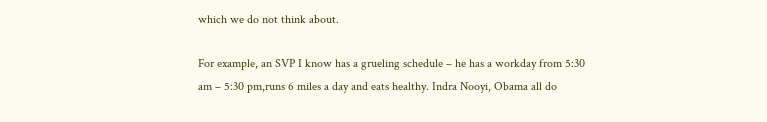which we do not think about.

For example, an SVP I know has a grueling schedule – he has a workday from 5:30 am – 5:30 pm,runs 6 miles a day and eats healthy. Indra Nooyi, Obama all do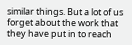similar things. But a lot of us forget about the work that they have put in to reach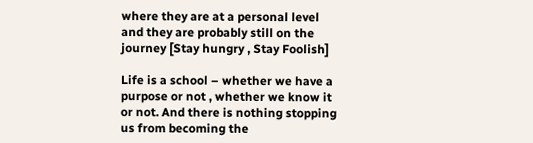where they are at a personal level and they are probably still on the journey [Stay hungry , Stay Foolish]

Life is a school – whether we have a purpose or not , whether we know it or not. And there is nothing stopping us from becoming the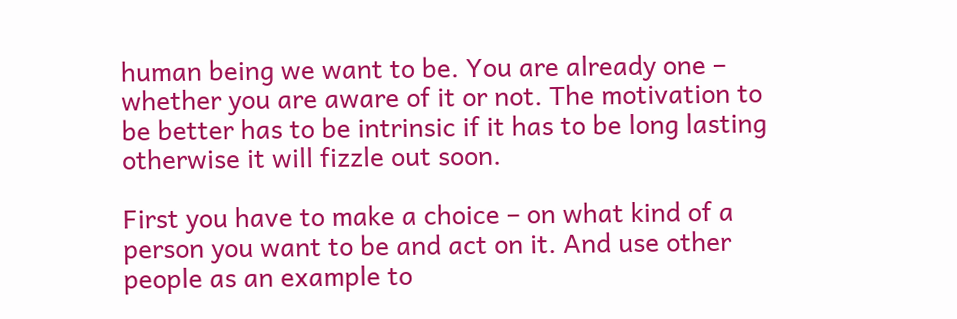human being we want to be. You are already one – whether you are aware of it or not. The motivation to be better has to be intrinsic if it has to be long lasting otherwise it will fizzle out soon.

First you have to make a choice – on what kind of a person you want to be and act on it. And use other people as an example to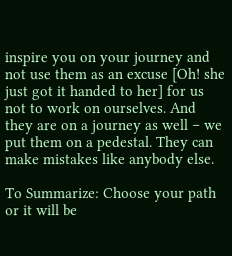inspire you on your journey and not use them as an excuse [Oh! she just got it handed to her] for us not to work on ourselves. And they are on a journey as well – we put them on a pedestal. They can make mistakes like anybody else.

To Summarize: Choose your path or it will be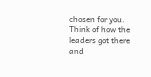chosen for you. Think of how the leaders got there and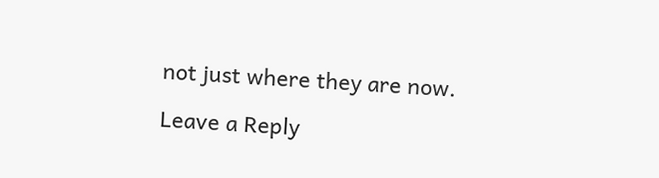not just where they are now.

Leave a Reply